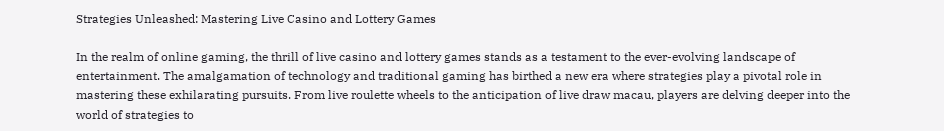Strategies Unleashed: Mastering Live Casino and Lottery Games

In the realm of online gaming, the thrill of live casino and lottery games stands as a testament to the ever-evolving landscape of entertainment. The amalgamation of technology and traditional gaming has birthed a new era where strategies play a pivotal role in mastering these exhilarating pursuits. From live roulette wheels to the anticipation of live draw macau, players are delving deeper into the world of strategies to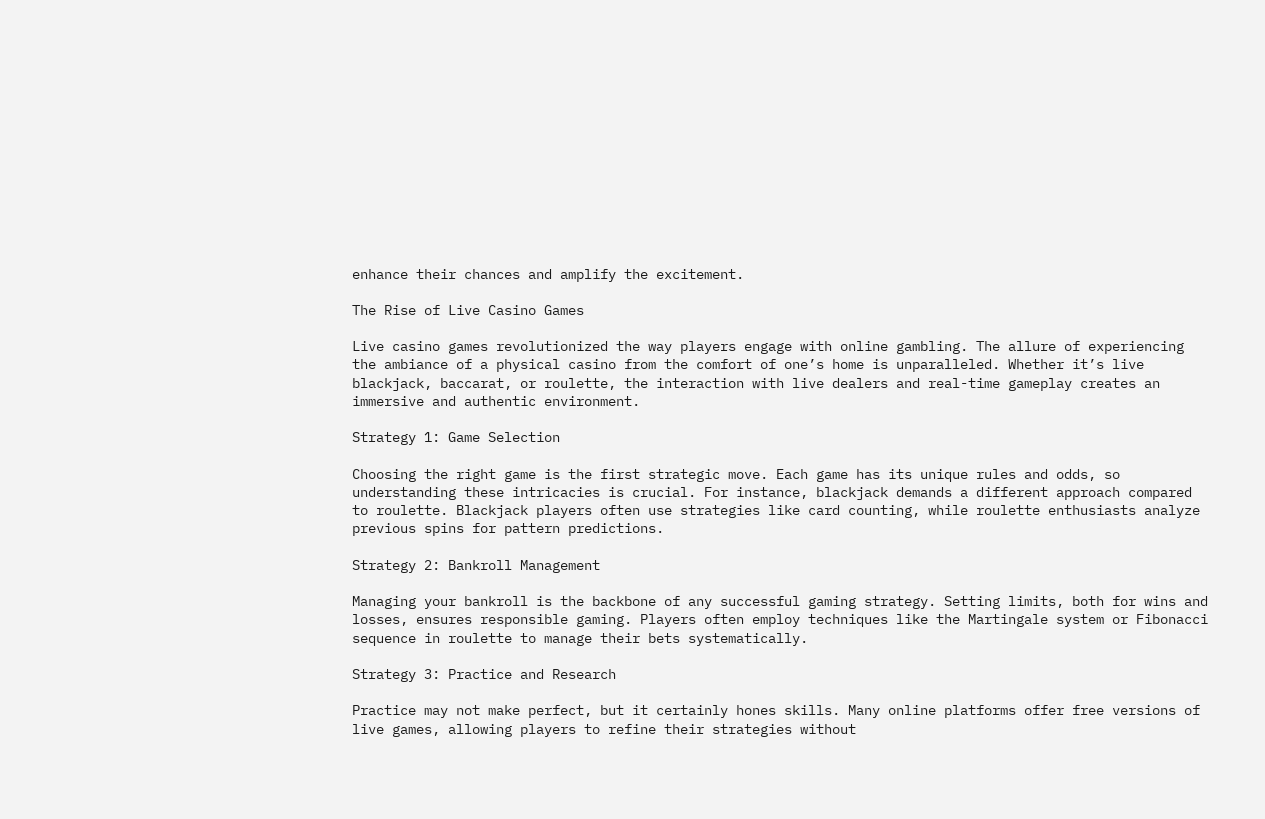enhance their chances and amplify the excitement.

The Rise of Live Casino Games

Live casino games revolutionized the way players engage with online gambling. The allure of experiencing the ambiance of a physical casino from the comfort of one’s home is unparalleled. Whether it’s live blackjack, baccarat, or roulette, the interaction with live dealers and real-time gameplay creates an immersive and authentic environment.

Strategy 1: Game Selection

Choosing the right game is the first strategic move. Each game has its unique rules and odds, so understanding these intricacies is crucial. For instance, blackjack demands a different approach compared to roulette. Blackjack players often use strategies like card counting, while roulette enthusiasts analyze previous spins for pattern predictions.

Strategy 2: Bankroll Management

Managing your bankroll is the backbone of any successful gaming strategy. Setting limits, both for wins and losses, ensures responsible gaming. Players often employ techniques like the Martingale system or Fibonacci sequence in roulette to manage their bets systematically.

Strategy 3: Practice and Research

Practice may not make perfect, but it certainly hones skills. Many online platforms offer free versions of live games, allowing players to refine their strategies without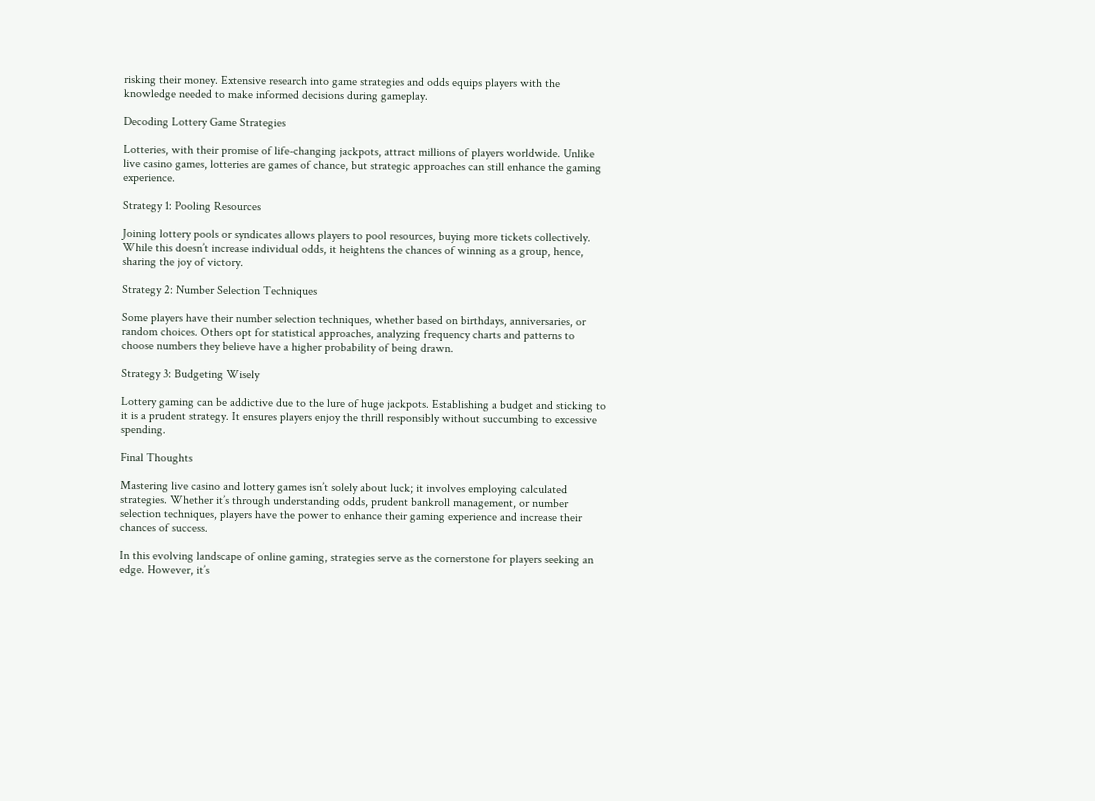risking their money. Extensive research into game strategies and odds equips players with the knowledge needed to make informed decisions during gameplay.

Decoding Lottery Game Strategies

Lotteries, with their promise of life-changing jackpots, attract millions of players worldwide. Unlike live casino games, lotteries are games of chance, but strategic approaches can still enhance the gaming experience.

Strategy 1: Pooling Resources

Joining lottery pools or syndicates allows players to pool resources, buying more tickets collectively. While this doesn’t increase individual odds, it heightens the chances of winning as a group, hence, sharing the joy of victory.

Strategy 2: Number Selection Techniques

Some players have their number selection techniques, whether based on birthdays, anniversaries, or random choices. Others opt for statistical approaches, analyzing frequency charts and patterns to choose numbers they believe have a higher probability of being drawn.

Strategy 3: Budgeting Wisely

Lottery gaming can be addictive due to the lure of huge jackpots. Establishing a budget and sticking to it is a prudent strategy. It ensures players enjoy the thrill responsibly without succumbing to excessive spending.

Final Thoughts

Mastering live casino and lottery games isn’t solely about luck; it involves employing calculated strategies. Whether it’s through understanding odds, prudent bankroll management, or number selection techniques, players have the power to enhance their gaming experience and increase their chances of success.

In this evolving landscape of online gaming, strategies serve as the cornerstone for players seeking an edge. However, it’s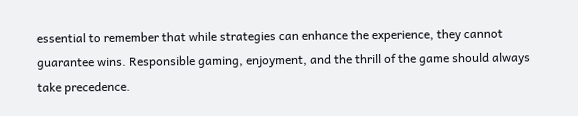essential to remember that while strategies can enhance the experience, they cannot guarantee wins. Responsible gaming, enjoyment, and the thrill of the game should always take precedence.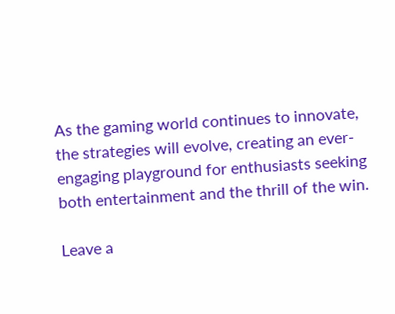As the gaming world continues to innovate, the strategies will evolve, creating an ever-engaging playground for enthusiasts seeking both entertainment and the thrill of the win.

Leave a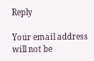Reply

Your email address will not be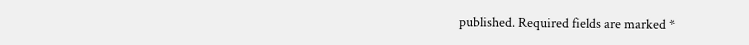published. Required fields are marked *